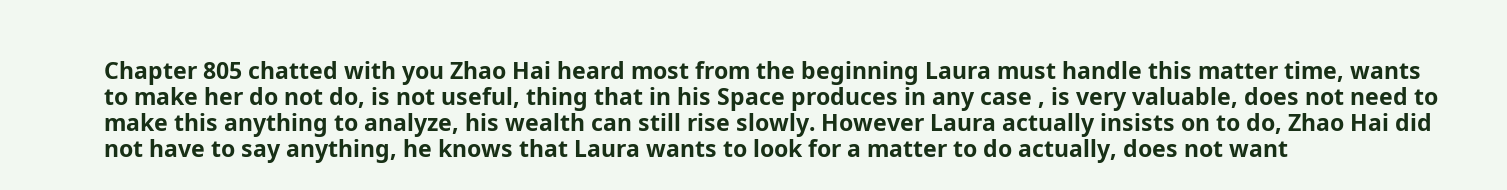Chapter 805 chatted with you Zhao Hai heard most from the beginning Laura must handle this matter time, wants to make her do not do, is not useful, thing that in his Space produces in any case , is very valuable, does not need to make this anything to analyze, his wealth can still rise slowly. However Laura actually insists on to do, Zhao Hai did not have to say anything, he knows that Laura wants to look for a matter to do actually, does not want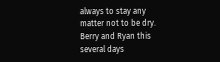always to stay any matter not to be dry. Berry and Ryan this several days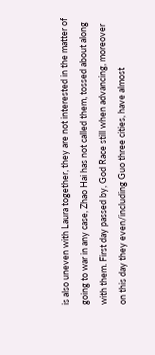is also uneven with Laura together, they are not interested in the matter of going to war in any case, Zhao Hai has not called them, tossed about along with them. First day passed by, God Race still when advancing, moreover on this day they even/including Guo three cities, have almost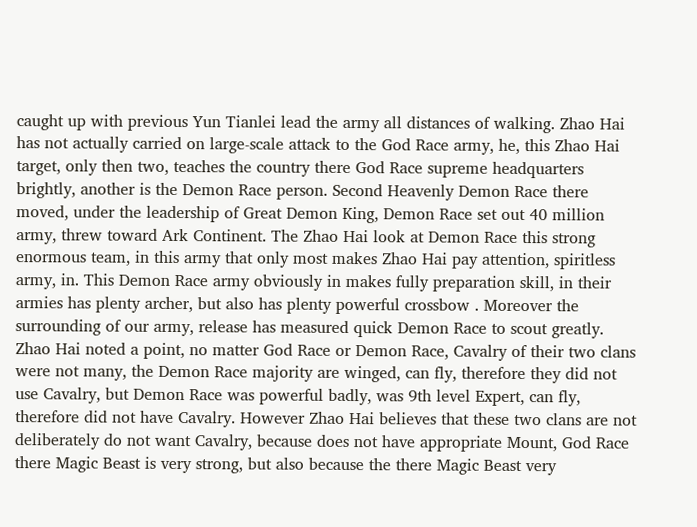caught up with previous Yun Tianlei lead the army all distances of walking. Zhao Hai has not actually carried on large-scale attack to the God Race army, he, this Zhao Hai target, only then two, teaches the country there God Race supreme headquarters brightly, another is the Demon Race person. Second Heavenly Demon Race there moved, under the leadership of Great Demon King, Demon Race set out 40 million army, threw toward Ark Continent. The Zhao Hai look at Demon Race this strong enormous team, in this army that only most makes Zhao Hai pay attention, spiritless army, in. This Demon Race army obviously in makes fully preparation skill, in their armies has plenty archer, but also has plenty powerful crossbow . Moreover the surrounding of our army, release has measured quick Demon Race to scout greatly. Zhao Hai noted a point, no matter God Race or Demon Race, Cavalry of their two clans were not many, the Demon Race majority are winged, can fly, therefore they did not use Cavalry, but Demon Race was powerful badly, was 9th level Expert, can fly, therefore did not have Cavalry. However Zhao Hai believes that these two clans are not deliberately do not want Cavalry, because does not have appropriate Mount, God Race there Magic Beast is very strong, but also because the there Magic Beast very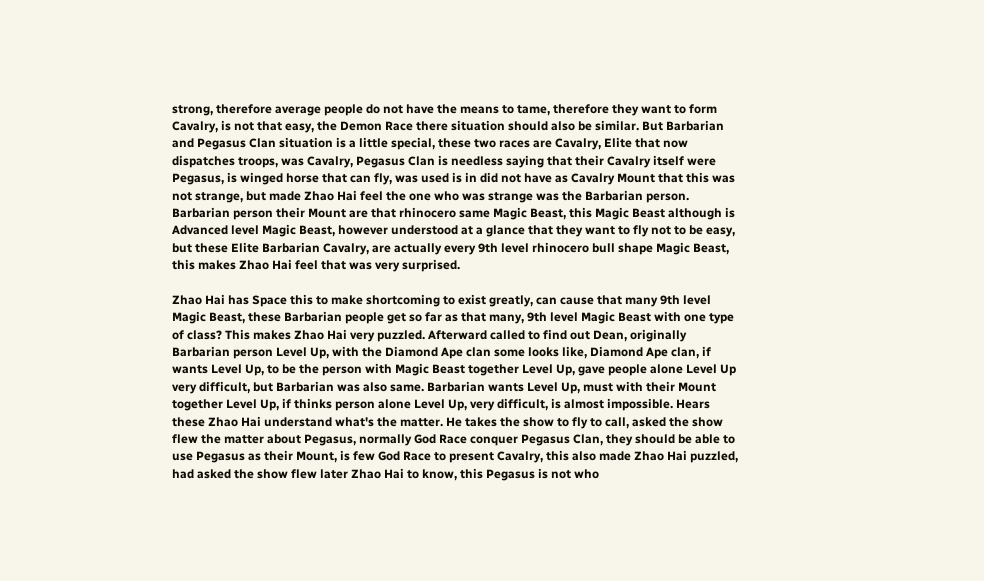strong, therefore average people do not have the means to tame, therefore they want to form Cavalry, is not that easy, the Demon Race there situation should also be similar. But Barbarian and Pegasus Clan situation is a little special, these two races are Cavalry, Elite that now dispatches troops, was Cavalry, Pegasus Clan is needless saying that their Cavalry itself were Pegasus, is winged horse that can fly, was used is in did not have as Cavalry Mount that this was not strange, but made Zhao Hai feel the one who was strange was the Barbarian person. Barbarian person their Mount are that rhinocero same Magic Beast, this Magic Beast although is Advanced level Magic Beast, however understood at a glance that they want to fly not to be easy, but these Elite Barbarian Cavalry, are actually every 9th level rhinocero bull shape Magic Beast, this makes Zhao Hai feel that was very surprised.

Zhao Hai has Space this to make shortcoming to exist greatly, can cause that many 9th level Magic Beast, these Barbarian people get so far as that many, 9th level Magic Beast with one type of class? This makes Zhao Hai very puzzled. Afterward called to find out Dean, originally Barbarian person Level Up, with the Diamond Ape clan some looks like, Diamond Ape clan, if wants Level Up, to be the person with Magic Beast together Level Up, gave people alone Level Up very difficult, but Barbarian was also same. Barbarian wants Level Up, must with their Mount together Level Up, if thinks person alone Level Up, very difficult, is almost impossible. Hears these Zhao Hai understand what's the matter. He takes the show to fly to call, asked the show flew the matter about Pegasus, normally God Race conquer Pegasus Clan, they should be able to use Pegasus as their Mount, is few God Race to present Cavalry, this also made Zhao Hai puzzled, had asked the show flew later Zhao Hai to know, this Pegasus is not who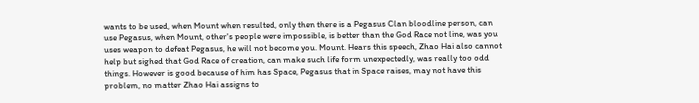wants to be used, when Mount when resulted, only then there is a Pegasus Clan bloodline person, can use Pegasus, when Mount, other's people were impossible, is better than the God Race not line, was you uses weapon to defeat Pegasus, he will not become you. Mount. Hears this speech, Zhao Hai also cannot help but sighed that God Race of creation, can make such life form unexpectedly, was really too odd things. However is good because of him has Space, Pegasus that in Space raises, may not have this problem, no matter Zhao Hai assigns to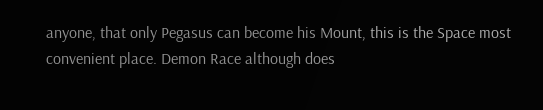anyone, that only Pegasus can become his Mount, this is the Space most convenient place. Demon Race although does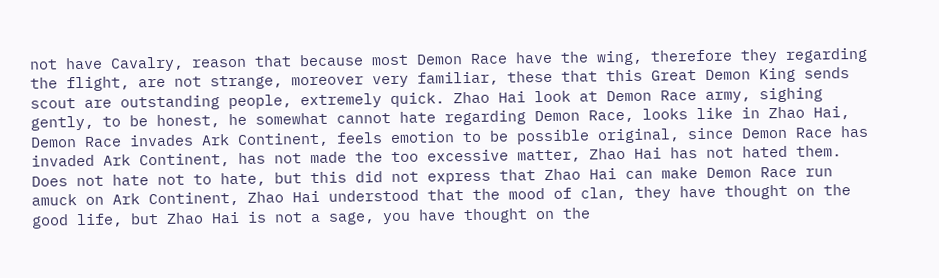not have Cavalry, reason that because most Demon Race have the wing, therefore they regarding the flight, are not strange, moreover very familiar, these that this Great Demon King sends scout are outstanding people, extremely quick. Zhao Hai look at Demon Race army, sighing gently, to be honest, he somewhat cannot hate regarding Demon Race, looks like in Zhao Hai, Demon Race invades Ark Continent, feels emotion to be possible original, since Demon Race has invaded Ark Continent, has not made the too excessive matter, Zhao Hai has not hated them. Does not hate not to hate, but this did not express that Zhao Hai can make Demon Race run amuck on Ark Continent, Zhao Hai understood that the mood of clan, they have thought on the good life, but Zhao Hai is not a sage, you have thought on the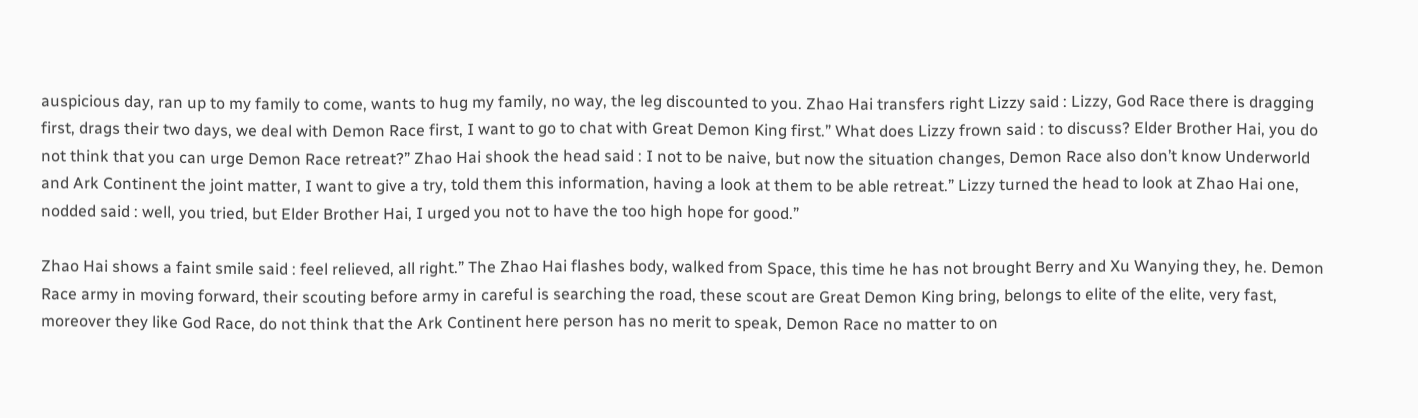auspicious day, ran up to my family to come, wants to hug my family, no way, the leg discounted to you. Zhao Hai transfers right Lizzy said : Lizzy, God Race there is dragging first, drags their two days, we deal with Demon Race first, I want to go to chat with Great Demon King first.” What does Lizzy frown said : to discuss? Elder Brother Hai, you do not think that you can urge Demon Race retreat?” Zhao Hai shook the head said : I not to be naive, but now the situation changes, Demon Race also don’t know Underworld and Ark Continent the joint matter, I want to give a try, told them this information, having a look at them to be able retreat.” Lizzy turned the head to look at Zhao Hai one, nodded said : well, you tried, but Elder Brother Hai, I urged you not to have the too high hope for good.”

Zhao Hai shows a faint smile said : feel relieved, all right.” The Zhao Hai flashes body, walked from Space, this time he has not brought Berry and Xu Wanying they, he. Demon Race army in moving forward, their scouting before army in careful is searching the road, these scout are Great Demon King bring, belongs to elite of the elite, very fast, moreover they like God Race, do not think that the Ark Continent here person has no merit to speak, Demon Race no matter to on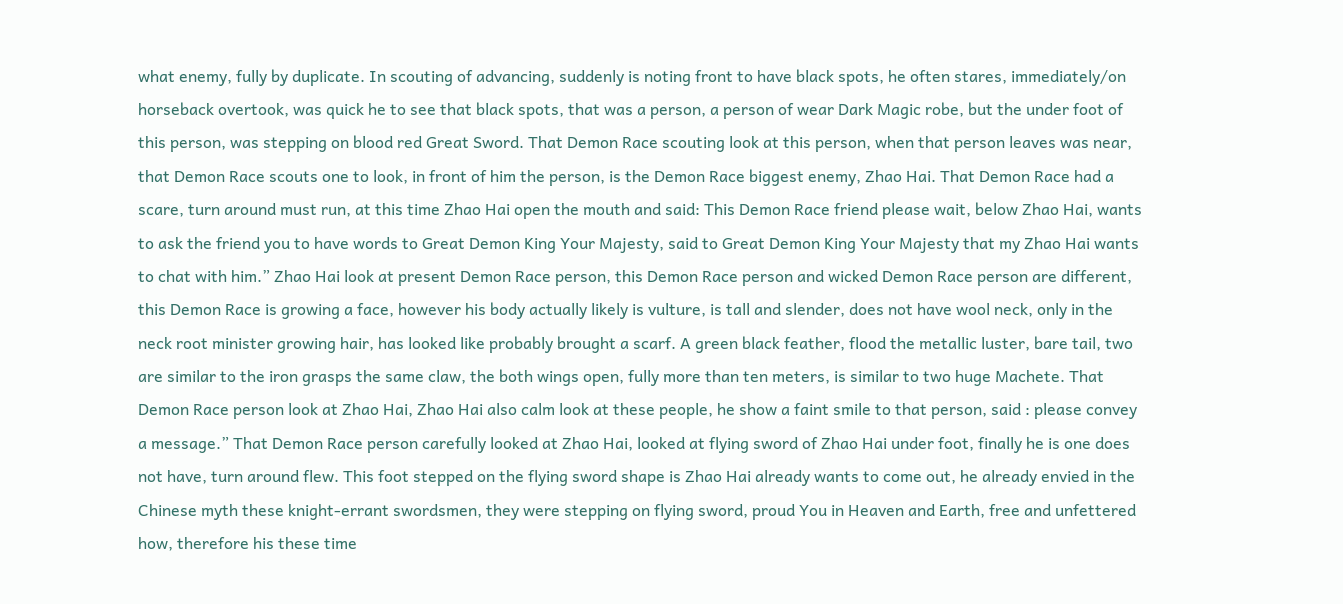what enemy, fully by duplicate. In scouting of advancing, suddenly is noting front to have black spots, he often stares, immediately/on horseback overtook, was quick he to see that black spots, that was a person, a person of wear Dark Magic robe, but the under foot of this person, was stepping on blood red Great Sword. That Demon Race scouting look at this person, when that person leaves was near, that Demon Race scouts one to look, in front of him the person, is the Demon Race biggest enemy, Zhao Hai. That Demon Race had a scare, turn around must run, at this time Zhao Hai open the mouth and said: This Demon Race friend please wait, below Zhao Hai, wants to ask the friend you to have words to Great Demon King Your Majesty, said to Great Demon King Your Majesty that my Zhao Hai wants to chat with him.” Zhao Hai look at present Demon Race person, this Demon Race person and wicked Demon Race person are different, this Demon Race is growing a face, however his body actually likely is vulture, is tall and slender, does not have wool neck, only in the neck root minister growing hair, has looked like probably brought a scarf. A green black feather, flood the metallic luster, bare tail, two are similar to the iron grasps the same claw, the both wings open, fully more than ten meters, is similar to two huge Machete. That Demon Race person look at Zhao Hai, Zhao Hai also calm look at these people, he show a faint smile to that person, said : please convey a message.” That Demon Race person carefully looked at Zhao Hai, looked at flying sword of Zhao Hai under foot, finally he is one does not have, turn around flew. This foot stepped on the flying sword shape is Zhao Hai already wants to come out, he already envied in the Chinese myth these knight-errant swordsmen, they were stepping on flying sword, proud You in Heaven and Earth, free and unfettered how, therefore his these time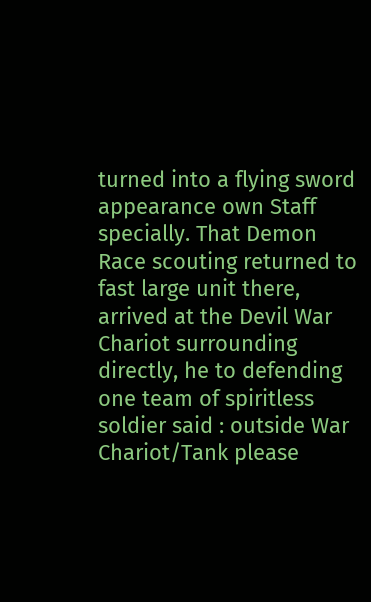turned into a flying sword appearance own Staff specially. That Demon Race scouting returned to fast large unit there, arrived at the Devil War Chariot surrounding directly, he to defending one team of spiritless soldier said : outside War Chariot/Tank please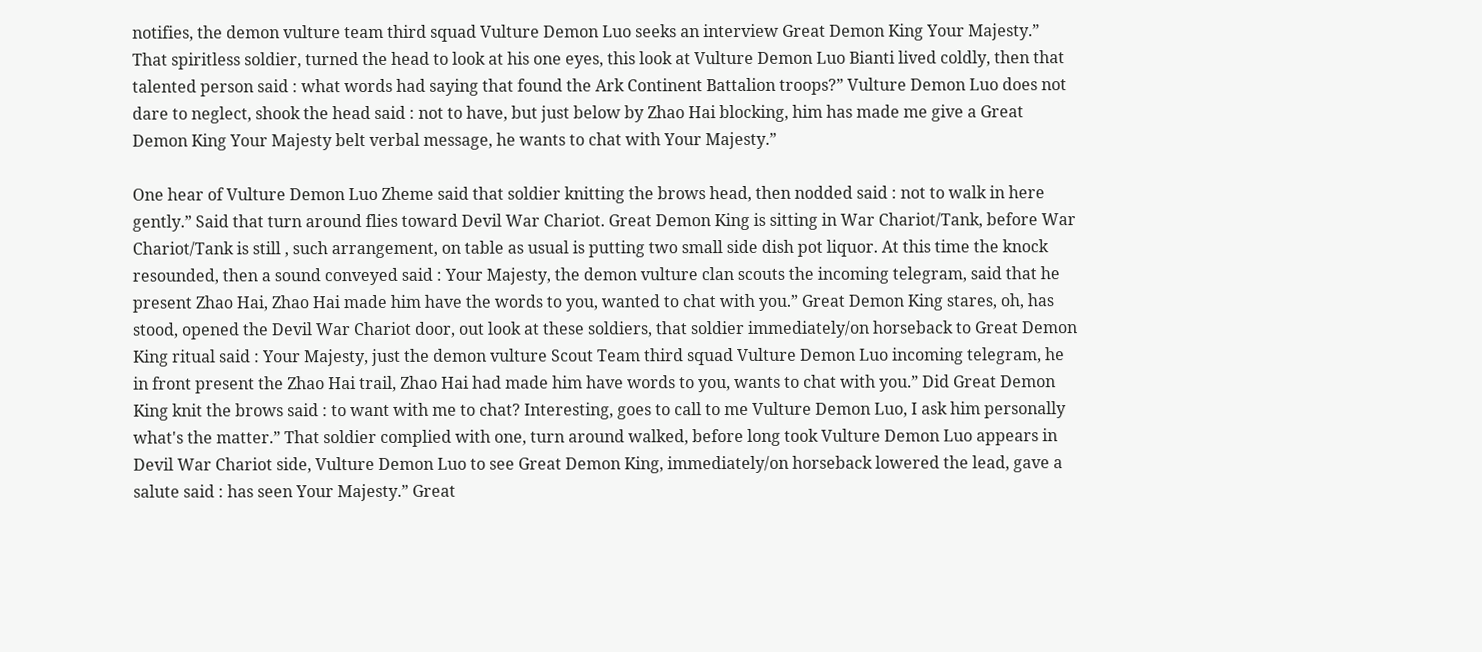notifies, the demon vulture team third squad Vulture Demon Luo seeks an interview Great Demon King Your Majesty.” That spiritless soldier, turned the head to look at his one eyes, this look at Vulture Demon Luo Bianti lived coldly, then that talented person said : what words had saying that found the Ark Continent Battalion troops?” Vulture Demon Luo does not dare to neglect, shook the head said : not to have, but just below by Zhao Hai blocking, him has made me give a Great Demon King Your Majesty belt verbal message, he wants to chat with Your Majesty.”

One hear of Vulture Demon Luo Zheme said that soldier knitting the brows head, then nodded said : not to walk in here gently.” Said that turn around flies toward Devil War Chariot. Great Demon King is sitting in War Chariot/Tank, before War Chariot/Tank is still , such arrangement, on table as usual is putting two small side dish pot liquor. At this time the knock resounded, then a sound conveyed said : Your Majesty, the demon vulture clan scouts the incoming telegram, said that he present Zhao Hai, Zhao Hai made him have the words to you, wanted to chat with you.” Great Demon King stares, oh, has stood, opened the Devil War Chariot door, out look at these soldiers, that soldier immediately/on horseback to Great Demon King ritual said : Your Majesty, just the demon vulture Scout Team third squad Vulture Demon Luo incoming telegram, he in front present the Zhao Hai trail, Zhao Hai had made him have words to you, wants to chat with you.” Did Great Demon King knit the brows said : to want with me to chat? Interesting, goes to call to me Vulture Demon Luo, I ask him personally what's the matter.” That soldier complied with one, turn around walked, before long took Vulture Demon Luo appears in Devil War Chariot side, Vulture Demon Luo to see Great Demon King, immediately/on horseback lowered the lead, gave a salute said : has seen Your Majesty.” Great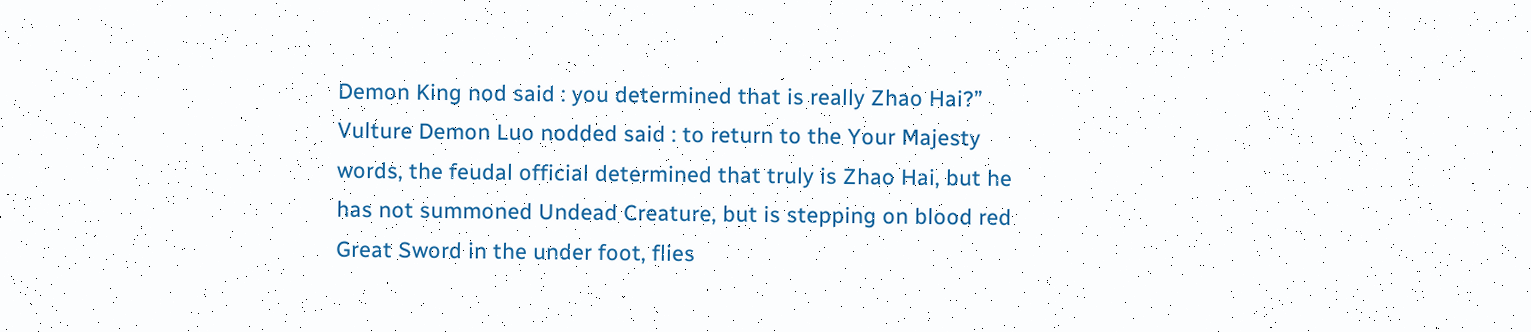Demon King nod said : you determined that is really Zhao Hai?” Vulture Demon Luo nodded said : to return to the Your Majesty words, the feudal official determined that truly is Zhao Hai, but he has not summoned Undead Creature, but is stepping on blood red Great Sword in the under foot, flies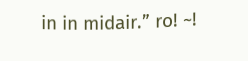in in midair.” ro! ~!